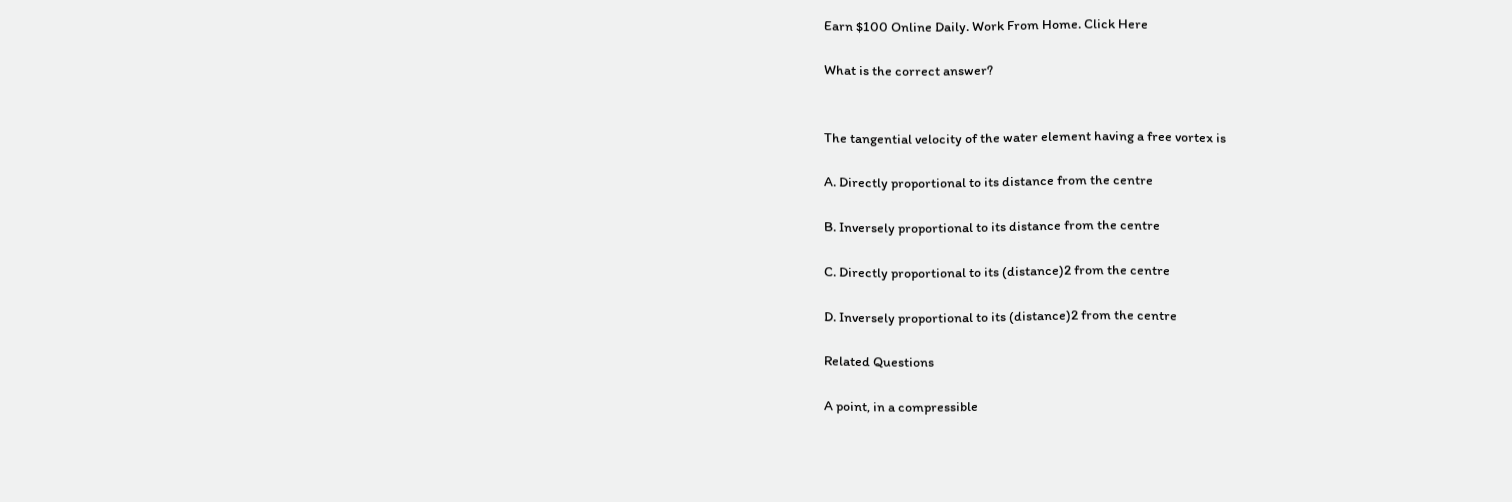Earn $100 Online Daily. Work From Home. Click Here

What is the correct answer?


The tangential velocity of the water element having a free vortex is

A. Directly proportional to its distance from the centre

B. Inversely proportional to its distance from the centre

C. Directly proportional to its (distance)2 from the centre

D. Inversely proportional to its (distance)2 from the centre

Related Questions

A point, in a compressible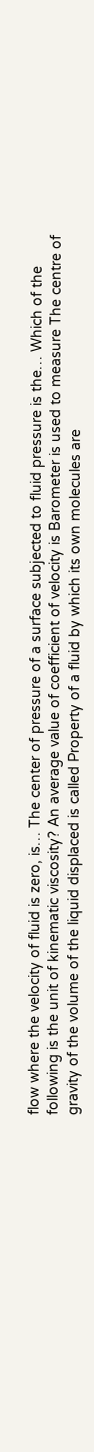flow where the velocity of fluid is zero, is… The center of pressure of a surface subjected to fluid pressure is the… Which of the following is the unit of kinematic viscosity? An average value of coefficient of velocity is Barometer is used to measure The centre of gravity of the volume of the liquid displaced is called Property of a fluid by which its own molecules are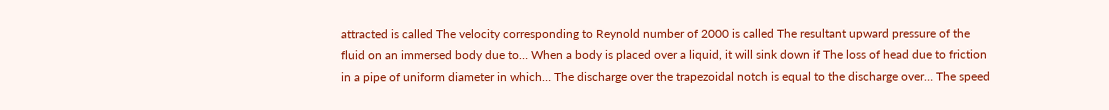attracted is called The velocity corresponding to Reynold number of 2000 is called The resultant upward pressure of the fluid on an immersed body due to… When a body is placed over a liquid, it will sink down if The loss of head due to friction in a pipe of uniform diameter in which… The discharge over the trapezoidal notch is equal to the discharge over… The speed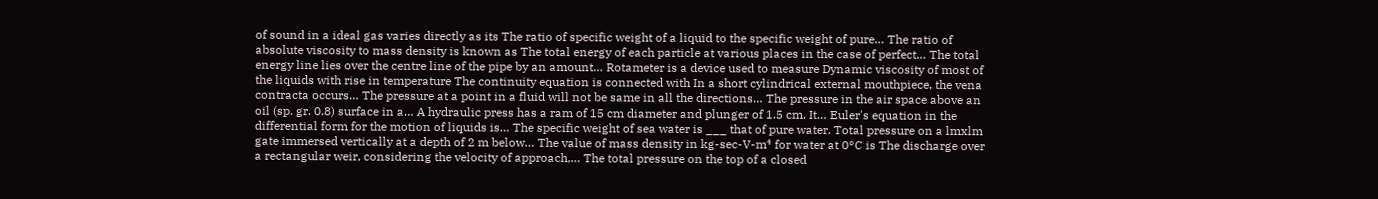of sound in a ideal gas varies directly as its The ratio of specific weight of a liquid to the specific weight of pure… The ratio of absolute viscosity to mass density is known as The total energy of each particle at various places in the case of perfect… The total energy line lies over the centre line of the pipe by an amount… Rotameter is a device used to measure Dynamic viscosity of most of the liquids with rise in temperature The continuity equation is connected with In a short cylindrical external mouthpiece, the vena contracta occurs… The pressure at a point in a fluid will not be same in all the directions… The pressure in the air space above an oil (sp. gr. 0.8) surface in a… A hydraulic press has a ram of 15 cm diameter and plunger of 1.5 cm. It… Euler's equation in the differential form for the motion of liquids is… The specific weight of sea water is ___ that of pure water. Total pressure on a lmxlm gate immersed vertically at a depth of 2 m below… The value of mass density in kg-sec-V-m⁴ for water at 0°C is The discharge over a rectangular weir, considering the velocity of approach,… The total pressure on the top of a closed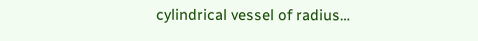cylindrical vessel of radius…